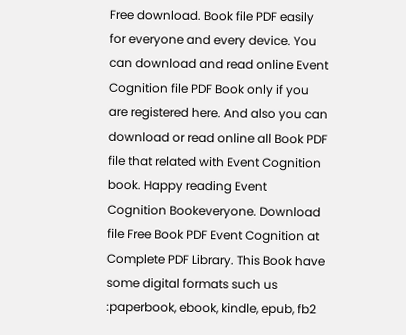Free download. Book file PDF easily for everyone and every device. You can download and read online Event Cognition file PDF Book only if you are registered here. And also you can download or read online all Book PDF file that related with Event Cognition book. Happy reading Event Cognition Bookeveryone. Download file Free Book PDF Event Cognition at Complete PDF Library. This Book have some digital formats such us :paperbook, ebook, kindle, epub, fb2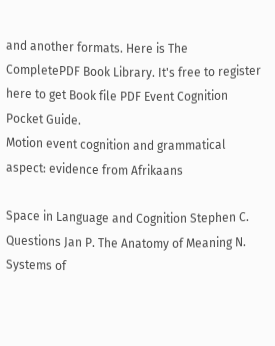and another formats. Here is The CompletePDF Book Library. It's free to register here to get Book file PDF Event Cognition Pocket Guide.
Motion event cognition and grammatical aspect: evidence from Afrikaans

Space in Language and Cognition Stephen C. Questions Jan P. The Anatomy of Meaning N. Systems of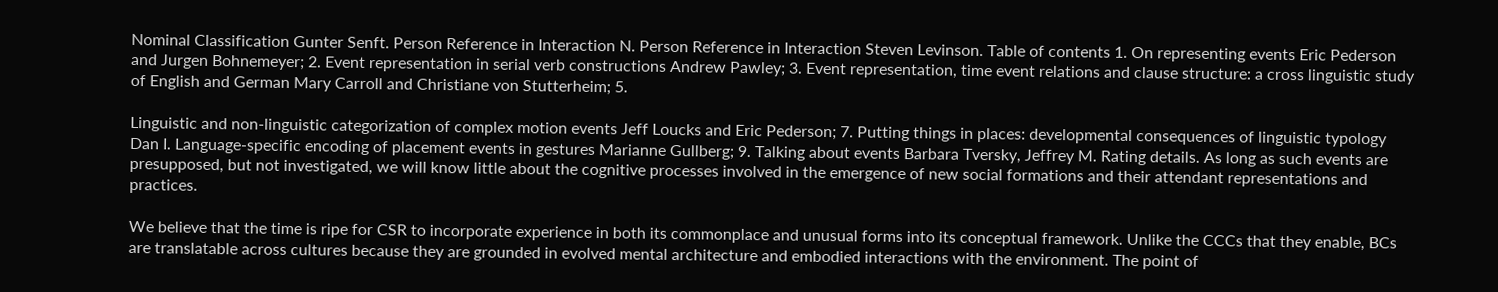Nominal Classification Gunter Senft. Person Reference in Interaction N. Person Reference in Interaction Steven Levinson. Table of contents 1. On representing events Eric Pederson and Jurgen Bohnemeyer; 2. Event representation in serial verb constructions Andrew Pawley; 3. Event representation, time event relations and clause structure: a cross linguistic study of English and German Mary Carroll and Christiane von Stutterheim; 5.

Linguistic and non-linguistic categorization of complex motion events Jeff Loucks and Eric Pederson; 7. Putting things in places: developmental consequences of linguistic typology Dan I. Language-specific encoding of placement events in gestures Marianne Gullberg; 9. Talking about events Barbara Tversky, Jeffrey M. Rating details. As long as such events are presupposed, but not investigated, we will know little about the cognitive processes involved in the emergence of new social formations and their attendant representations and practices.

We believe that the time is ripe for CSR to incorporate experience in both its commonplace and unusual forms into its conceptual framework. Unlike the CCCs that they enable, BCs are translatable across cultures because they are grounded in evolved mental architecture and embodied interactions with the environment. The point of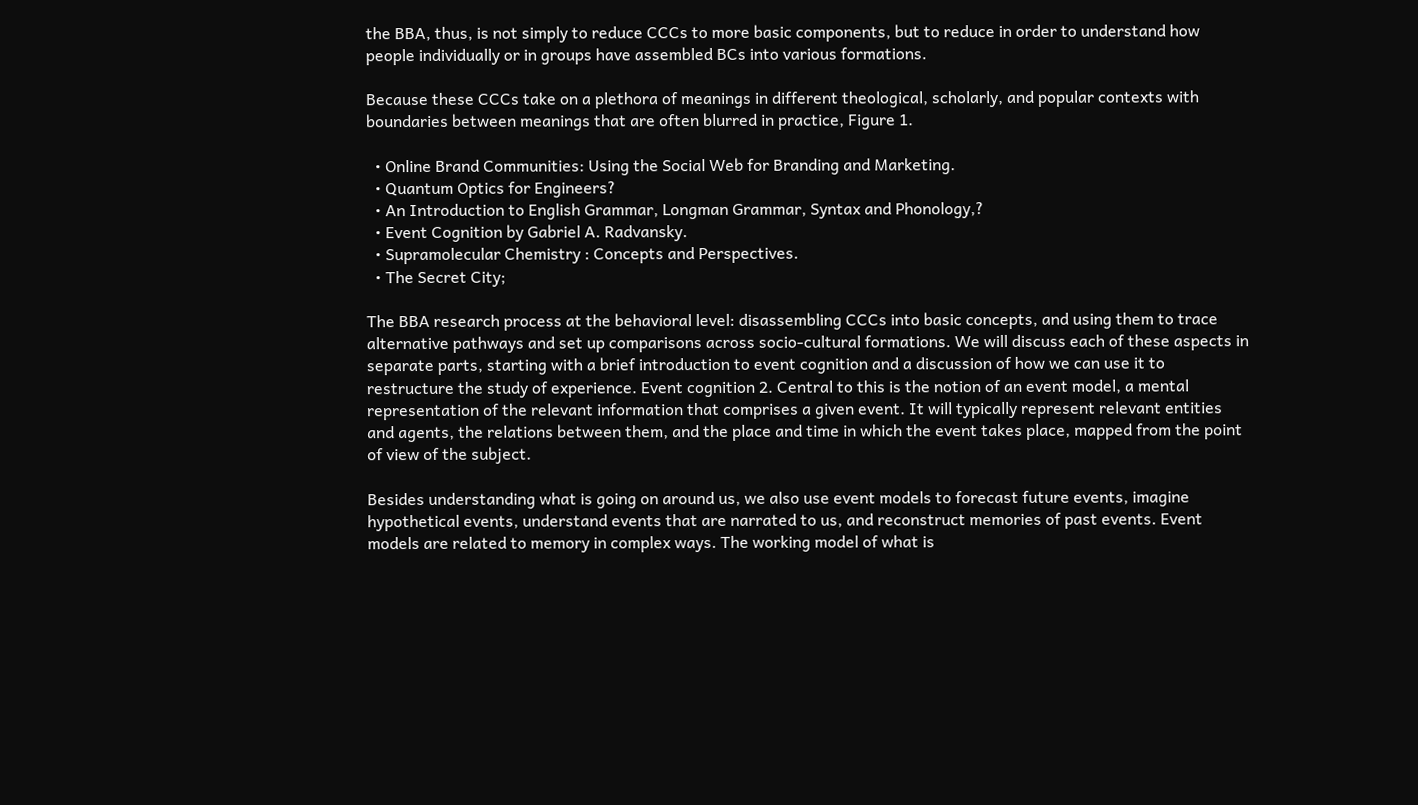the BBA, thus, is not simply to reduce CCCs to more basic components, but to reduce in order to understand how people individually or in groups have assembled BCs into various formations.

Because these CCCs take on a plethora of meanings in different theological, scholarly, and popular contexts with boundaries between meanings that are often blurred in practice, Figure 1.

  • Online Brand Communities: Using the Social Web for Branding and Marketing.
  • Quantum Optics for Engineers?
  • An Introduction to English Grammar, Longman Grammar, Syntax and Phonology,?
  • Event Cognition by Gabriel A. Radvansky.
  • Supramolecular Chemistry : Concepts and Perspectives.
  • The Secret City;

The BBA research process at the behavioral level: disassembling CCCs into basic concepts, and using them to trace alternative pathways and set up comparisons across socio-cultural formations. We will discuss each of these aspects in separate parts, starting with a brief introduction to event cognition and a discussion of how we can use it to restructure the study of experience. Event cognition 2. Central to this is the notion of an event model, a mental representation of the relevant information that comprises a given event. It will typically represent relevant entities and agents, the relations between them, and the place and time in which the event takes place, mapped from the point of view of the subject.

Besides understanding what is going on around us, we also use event models to forecast future events, imagine hypothetical events, understand events that are narrated to us, and reconstruct memories of past events. Event models are related to memory in complex ways. The working model of what is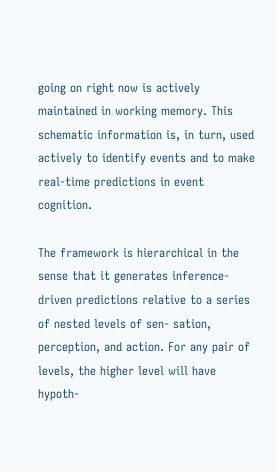going on right now is actively maintained in working memory. This schematic information is, in turn, used actively to identify events and to make real-time predictions in event cognition.

The framework is hierarchical in the sense that it generates inference-driven predictions relative to a series of nested levels of sen- sation, perception, and action. For any pair of levels, the higher level will have hypoth-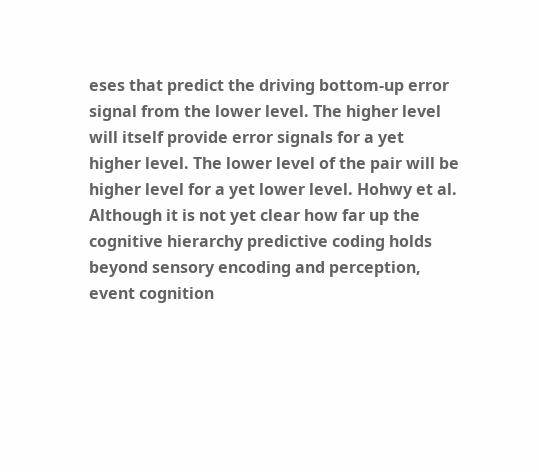eses that predict the driving bottom-up error signal from the lower level. The higher level will itself provide error signals for a yet higher level. The lower level of the pair will be higher level for a yet lower level. Hohwy et al. Although it is not yet clear how far up the cognitive hierarchy predictive coding holds beyond sensory encoding and perception, event cognition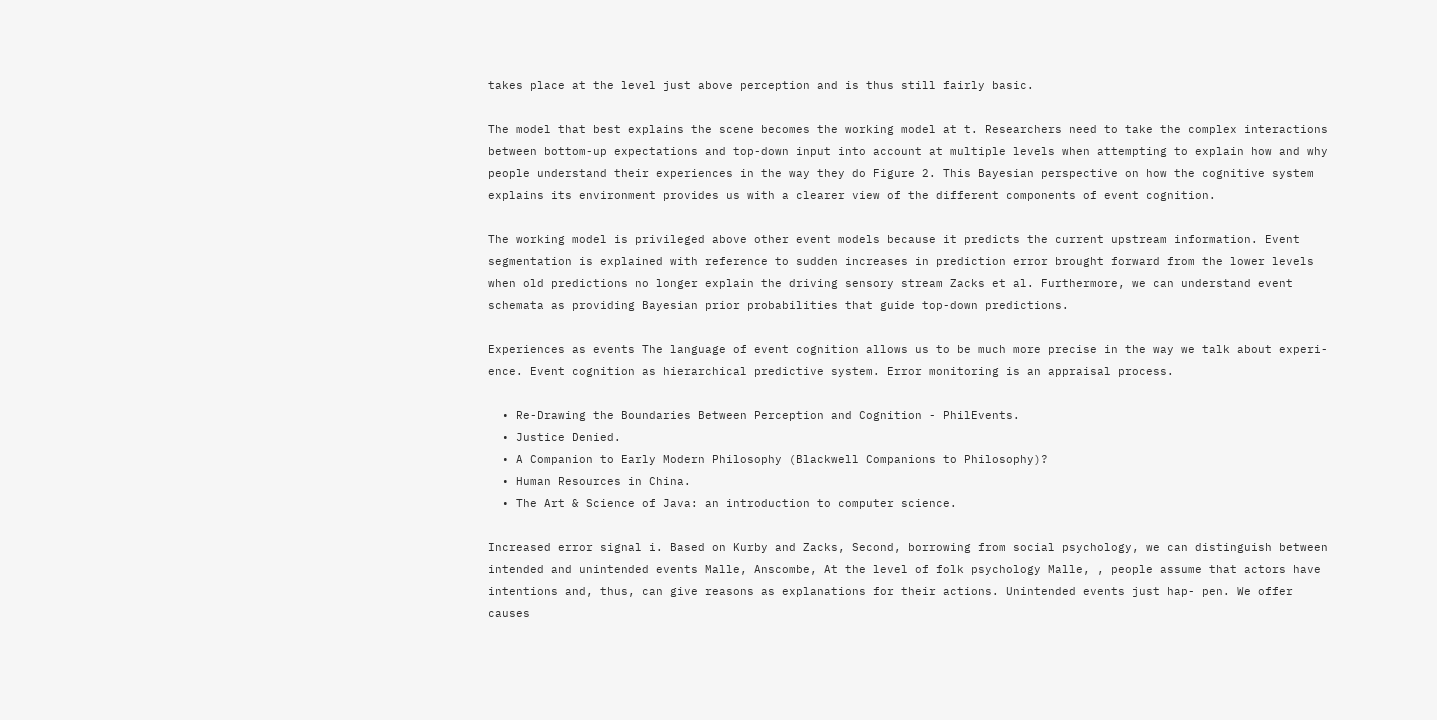takes place at the level just above perception and is thus still fairly basic.

The model that best explains the scene becomes the working model at t. Researchers need to take the complex interactions between bottom-up expectations and top-down input into account at multiple levels when attempting to explain how and why people understand their experiences in the way they do Figure 2. This Bayesian perspective on how the cognitive system explains its environment provides us with a clearer view of the different components of event cognition.

The working model is privileged above other event models because it predicts the current upstream information. Event segmentation is explained with reference to sudden increases in prediction error brought forward from the lower levels when old predictions no longer explain the driving sensory stream Zacks et al. Furthermore, we can understand event schemata as providing Bayesian prior probabilities that guide top-down predictions.

Experiences as events The language of event cognition allows us to be much more precise in the way we talk about experi- ence. Event cognition as hierarchical predictive system. Error monitoring is an appraisal process.

  • Re-Drawing the Boundaries Between Perception and Cognition - PhilEvents.
  • Justice Denied.
  • A Companion to Early Modern Philosophy (Blackwell Companions to Philosophy)?
  • Human Resources in China.
  • The Art & Science of Java: an introduction to computer science.

Increased error signal i. Based on Kurby and Zacks, Second, borrowing from social psychology, we can distinguish between intended and unintended events Malle, Anscombe, At the level of folk psychology Malle, , people assume that actors have intentions and, thus, can give reasons as explanations for their actions. Unintended events just hap- pen. We offer causes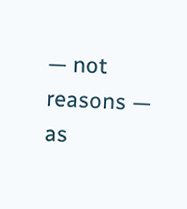— not reasons — as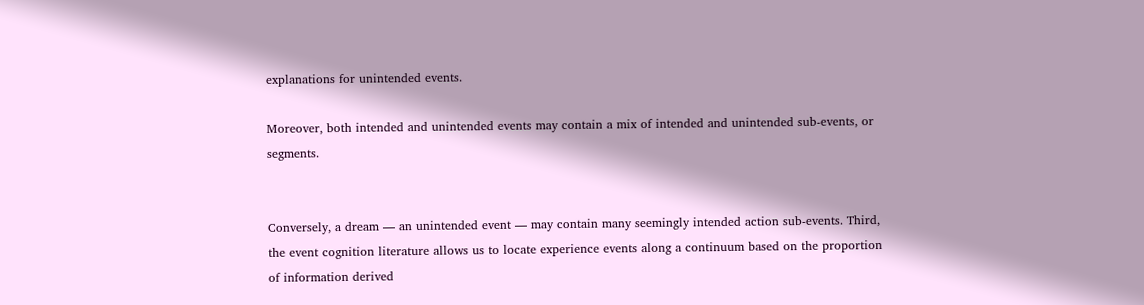explanations for unintended events.

Moreover, both intended and unintended events may contain a mix of intended and unintended sub-events, or segments.


Conversely, a dream — an unintended event — may contain many seemingly intended action sub-events. Third, the event cognition literature allows us to locate experience events along a continuum based on the proportion of information derived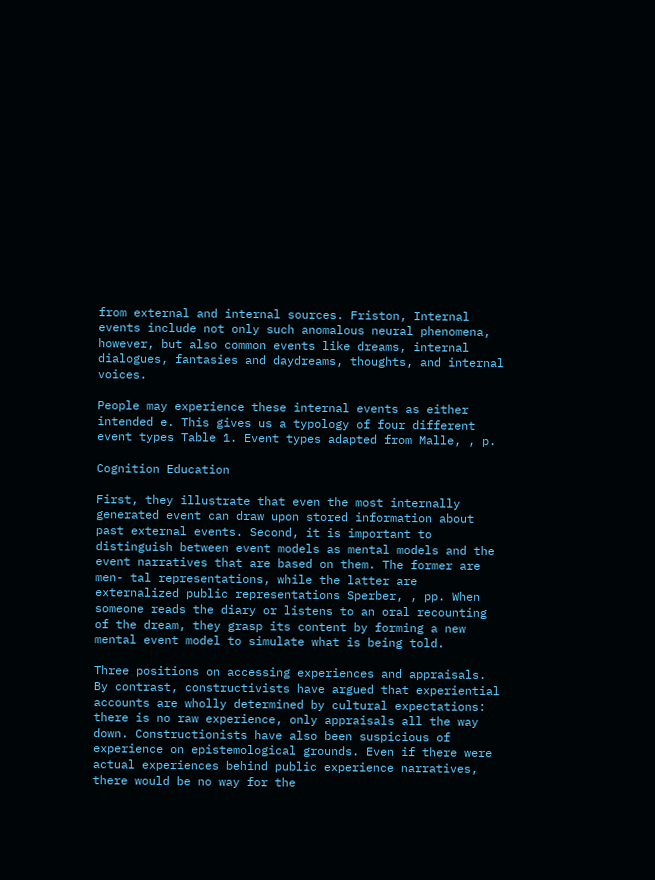from external and internal sources. Friston, Internal events include not only such anomalous neural phenomena, however, but also common events like dreams, internal dialogues, fantasies and daydreams, thoughts, and internal voices.

People may experience these internal events as either intended e. This gives us a typology of four different event types Table 1. Event types adapted from Malle, , p.

Cognition Education

First, they illustrate that even the most internally generated event can draw upon stored information about past external events. Second, it is important to distinguish between event models as mental models and the event narratives that are based on them. The former are men- tal representations, while the latter are externalized public representations Sperber, , pp. When someone reads the diary or listens to an oral recounting of the dream, they grasp its content by forming a new mental event model to simulate what is being told.

Three positions on accessing experiences and appraisals. By contrast, constructivists have argued that experiential accounts are wholly determined by cultural expectations: there is no raw experience, only appraisals all the way down. Constructionists have also been suspicious of experience on epistemological grounds. Even if there were actual experiences behind public experience narratives, there would be no way for the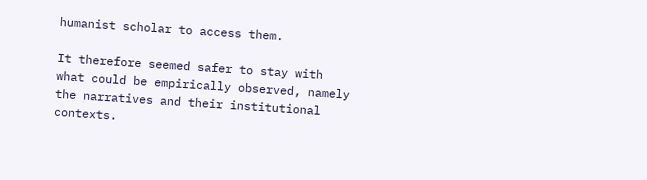humanist scholar to access them.

It therefore seemed safer to stay with what could be empirically observed, namely the narratives and their institutional contexts.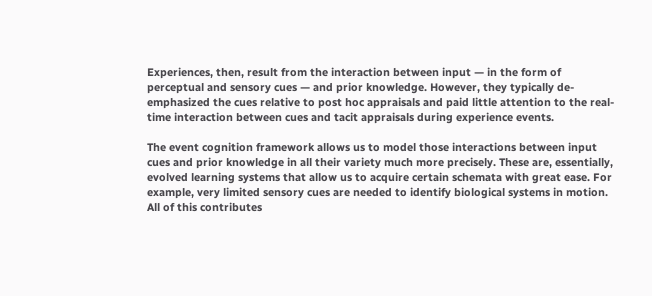Experiences, then, result from the interaction between input — in the form of perceptual and sensory cues — and prior knowledge. However, they typically de-emphasized the cues relative to post hoc appraisals and paid little attention to the real-time interaction between cues and tacit appraisals during experience events.

The event cognition framework allows us to model those interactions between input cues and prior knowledge in all their variety much more precisely. These are, essentially, evolved learning systems that allow us to acquire certain schemata with great ease. For example, very limited sensory cues are needed to identify biological systems in motion. All of this contributes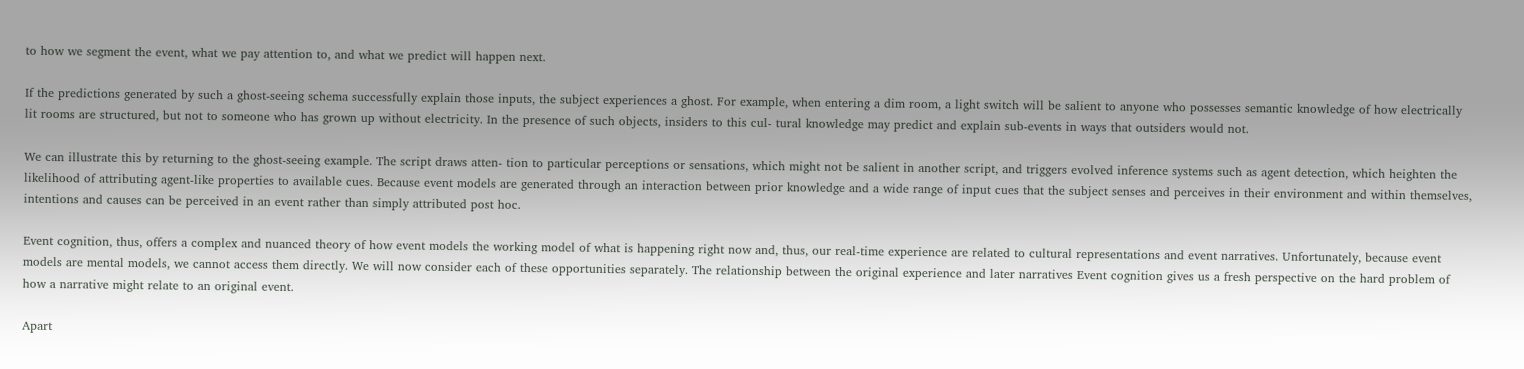to how we segment the event, what we pay attention to, and what we predict will happen next.

If the predictions generated by such a ghost-seeing schema successfully explain those inputs, the subject experiences a ghost. For example, when entering a dim room, a light switch will be salient to anyone who possesses semantic knowledge of how electrically lit rooms are structured, but not to someone who has grown up without electricity. In the presence of such objects, insiders to this cul- tural knowledge may predict and explain sub-events in ways that outsiders would not.

We can illustrate this by returning to the ghost-seeing example. The script draws atten- tion to particular perceptions or sensations, which might not be salient in another script, and triggers evolved inference systems such as agent detection, which heighten the likelihood of attributing agent-like properties to available cues. Because event models are generated through an interaction between prior knowledge and a wide range of input cues that the subject senses and perceives in their environment and within themselves, intentions and causes can be perceived in an event rather than simply attributed post hoc.

Event cognition, thus, offers a complex and nuanced theory of how event models the working model of what is happening right now and, thus, our real-time experience are related to cultural representations and event narratives. Unfortunately, because event models are mental models, we cannot access them directly. We will now consider each of these opportunities separately. The relationship between the original experience and later narratives Event cognition gives us a fresh perspective on the hard problem of how a narrative might relate to an original event.

Apart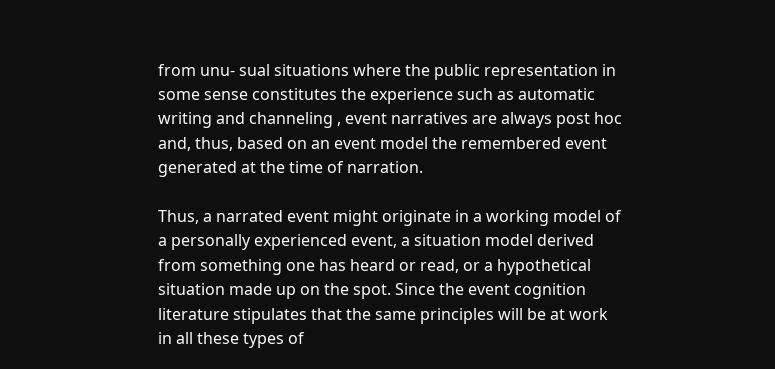from unu- sual situations where the public representation in some sense constitutes the experience such as automatic writing and channeling , event narratives are always post hoc and, thus, based on an event model the remembered event generated at the time of narration.

Thus, a narrated event might originate in a working model of a personally experienced event, a situation model derived from something one has heard or read, or a hypothetical situation made up on the spot. Since the event cognition literature stipulates that the same principles will be at work in all these types of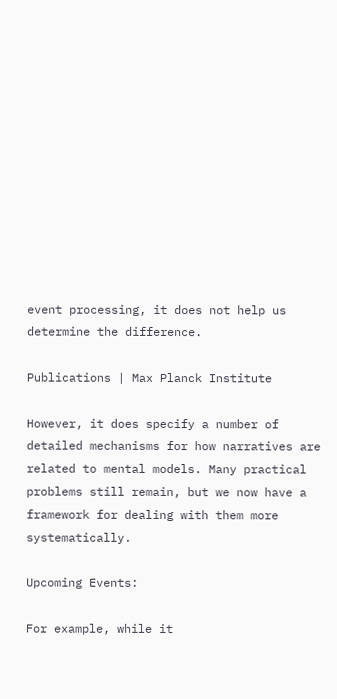event processing, it does not help us determine the difference.

Publications | Max Planck Institute

However, it does specify a number of detailed mechanisms for how narratives are related to mental models. Many practical problems still remain, but we now have a framework for dealing with them more systematically.

Upcoming Events:

For example, while it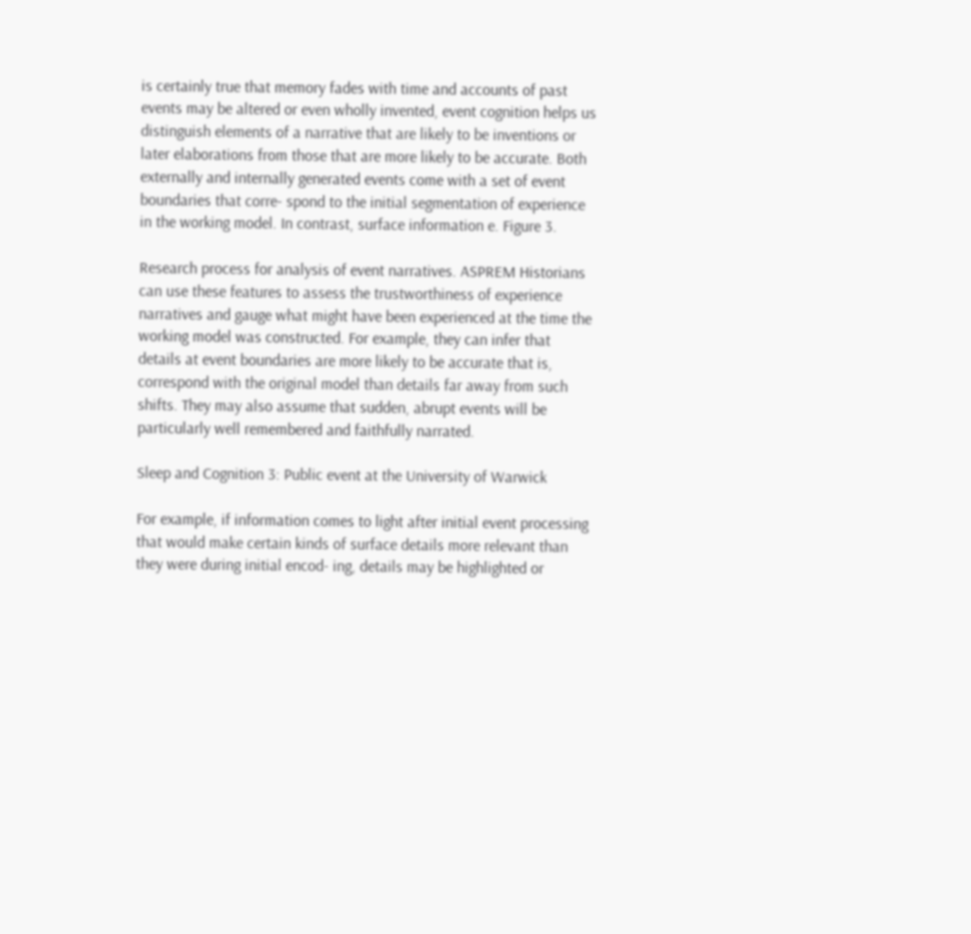is certainly true that memory fades with time and accounts of past events may be altered or even wholly invented, event cognition helps us distinguish elements of a narrative that are likely to be inventions or later elaborations from those that are more likely to be accurate. Both externally and internally generated events come with a set of event boundaries that corre- spond to the initial segmentation of experience in the working model. In contrast, surface information e. Figure 3.

Research process for analysis of event narratives. ASPREM Historians can use these features to assess the trustworthiness of experience narratives and gauge what might have been experienced at the time the working model was constructed. For example, they can infer that details at event boundaries are more likely to be accurate that is, correspond with the original model than details far away from such shifts. They may also assume that sudden, abrupt events will be particularly well remembered and faithfully narrated.

Sleep and Cognition 3: Public event at the University of Warwick

For example, if information comes to light after initial event processing that would make certain kinds of surface details more relevant than they were during initial encod- ing, details may be highlighted or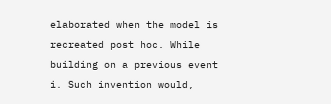elaborated when the model is recreated post hoc. While building on a previous event i. Such invention would,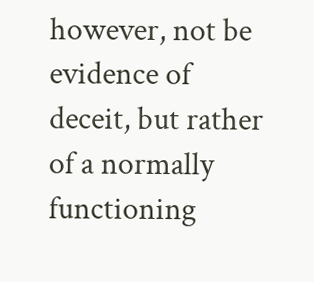however, not be evidence of deceit, but rather of a normally functioning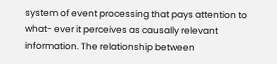system of event processing that pays attention to what- ever it perceives as causally relevant information. The relationship between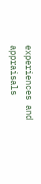experiences and appraisals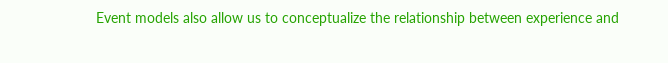Event models also allow us to conceptualize the relationship between experience and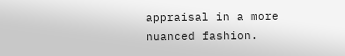appraisal in a more nuanced fashion.